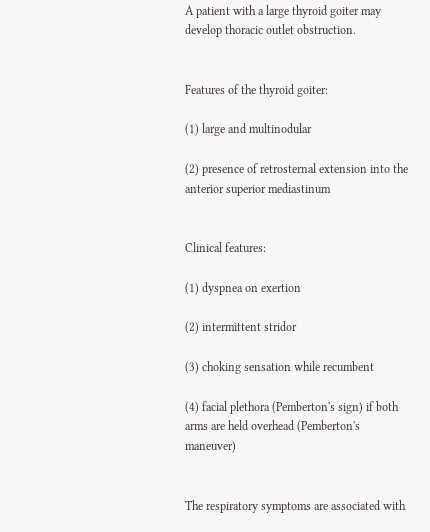A patient with a large thyroid goiter may develop thoracic outlet obstruction.


Features of the thyroid goiter:

(1) large and multinodular

(2) presence of retrosternal extension into the anterior superior mediastinum


Clinical features:

(1) dyspnea on exertion

(2) intermittent stridor

(3) choking sensation while recumbent

(4) facial plethora (Pemberton's sign) if both arms are held overhead (Pemberton's maneuver)


The respiratory symptoms are associated with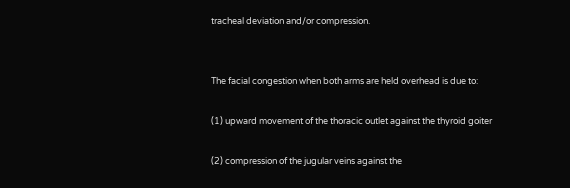tracheal deviation and/or compression.


The facial congestion when both arms are held overhead is due to:

(1) upward movement of the thoracic outlet against the thyroid goiter

(2) compression of the jugular veins against the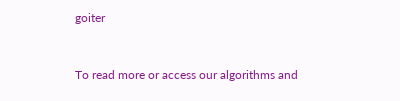goiter


To read more or access our algorithms and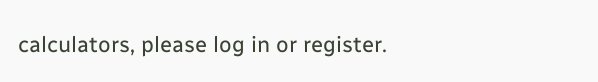calculators, please log in or register.